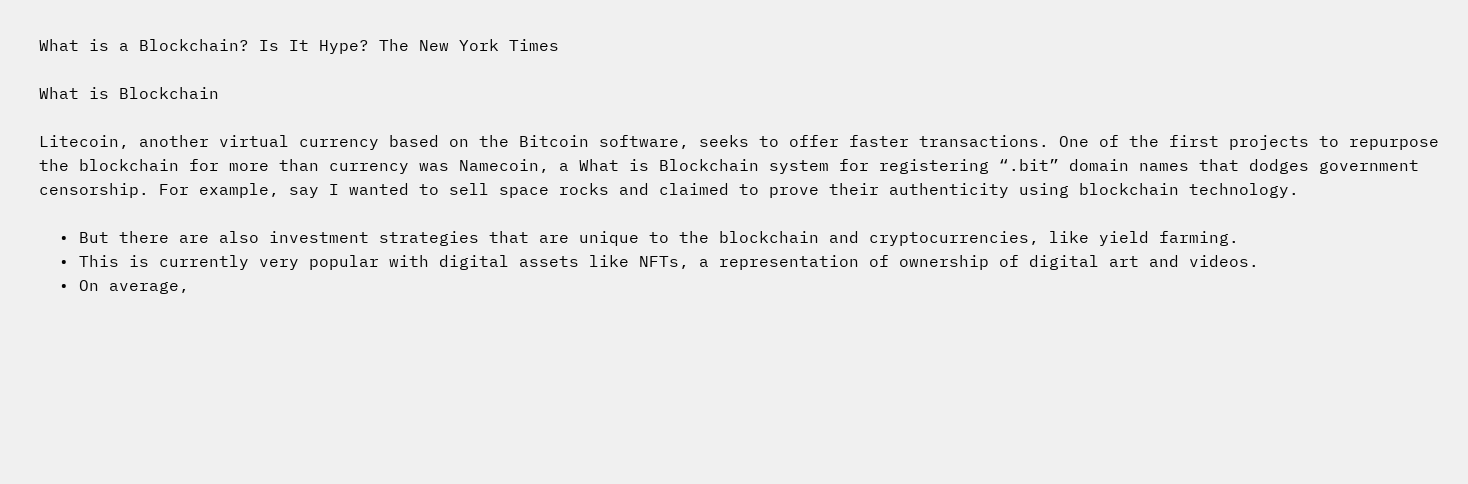What is a Blockchain? Is It Hype? The New York Times

What is Blockchain

Litecoin, another virtual currency based on the Bitcoin software, seeks to offer faster transactions. One of the first projects to repurpose the blockchain for more than currency was Namecoin, a What is Blockchain system for registering “.bit” domain names that dodges government censorship. For example, say I wanted to sell space rocks and claimed to prove their authenticity using blockchain technology.

  • But there are also investment strategies that are unique to the blockchain and cryptocurrencies, like yield farming.
  • This is currently very popular with digital assets like NFTs, a representation of ownership of digital art and videos.
  • On average,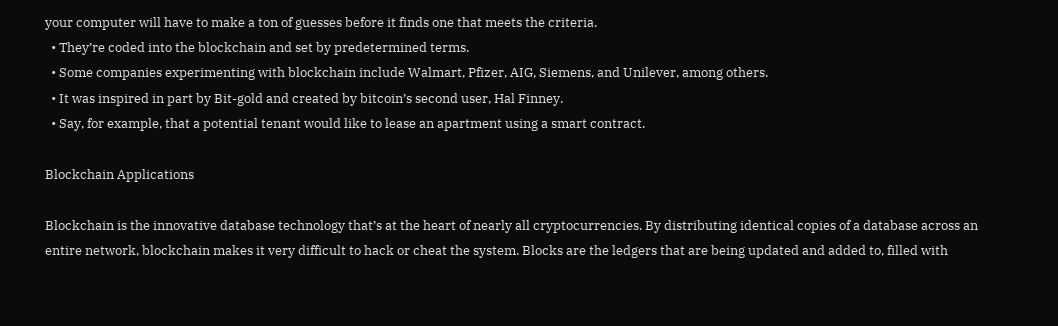your computer will have to make a ton of guesses before it finds one that meets the criteria.
  • They’re coded into the blockchain and set by predetermined terms.
  • Some companies experimenting with blockchain include Walmart, Pfizer, AIG, Siemens, and Unilever, among others.
  • It was inspired in part by Bit-gold and created by bitcoin’s second user, Hal Finney.
  • Say, for example, that a potential tenant would like to lease an apartment using a smart contract.

Blockchain Applications

Blockchain is the innovative database technology that’s at the heart of nearly all cryptocurrencies. By distributing identical copies of a database across an entire network, blockchain makes it very difficult to hack or cheat the system. Blocks are the ledgers that are being updated and added to, filled with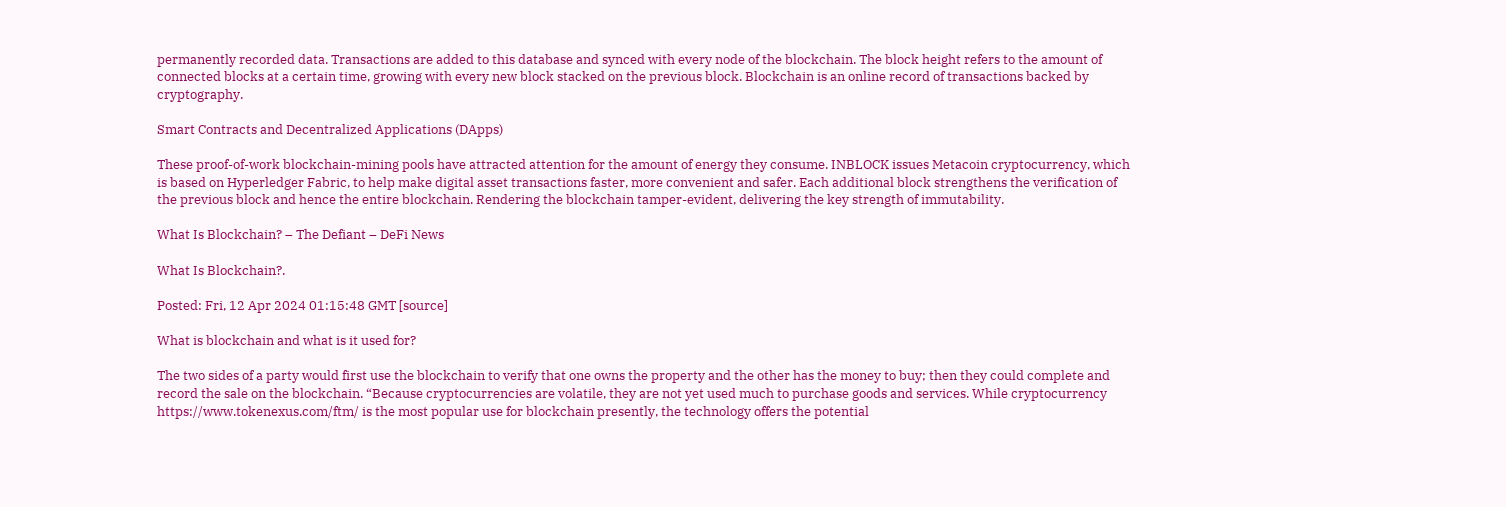permanently recorded data. Transactions are added to this database and synced with every node of the blockchain. The block height refers to the amount of connected blocks at a certain time, growing with every new block stacked on the previous block. Blockchain is an online record of transactions backed by cryptography.

Smart Contracts and Decentralized Applications (DApps)

These proof-of-work blockchain-mining pools have attracted attention for the amount of energy they consume. INBLOCK issues Metacoin cryptocurrency, which is based on Hyperledger Fabric, to help make digital asset transactions faster, more convenient and safer. Each additional block strengthens the verification of the previous block and hence the entire blockchain. Rendering the blockchain tamper-evident, delivering the key strength of immutability.

What Is Blockchain? – The Defiant – DeFi News

What Is Blockchain?.

Posted: Fri, 12 Apr 2024 01:15:48 GMT [source]

What is blockchain and what is it used for?

The two sides of a party would first use the blockchain to verify that one owns the property and the other has the money to buy; then they could complete and record the sale on the blockchain. “Because cryptocurrencies are volatile, they are not yet used much to purchase goods and services. While cryptocurrency https://www.tokenexus.com/ftm/ is the most popular use for blockchain presently, the technology offers the potential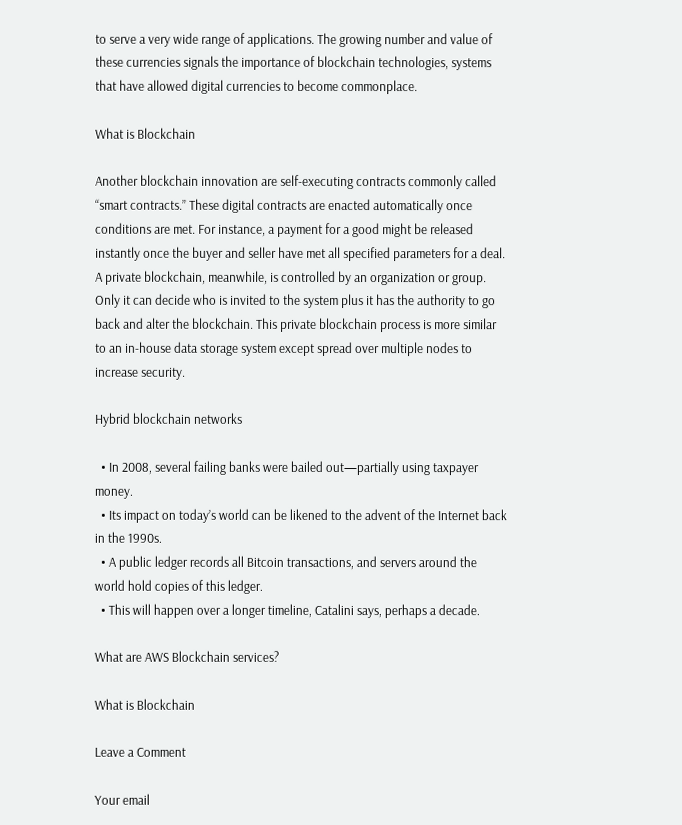to serve a very wide range of applications. The growing number and value of these currencies signals the importance of blockchain technologies, systems that have allowed digital currencies to become commonplace.

What is Blockchain

Another blockchain innovation are self-executing contracts commonly called “smart contracts.” These digital contracts are enacted automatically once conditions are met. For instance, a payment for a good might be released instantly once the buyer and seller have met all specified parameters for a deal. A private blockchain, meanwhile, is controlled by an organization or group. Only it can decide who is invited to the system plus it has the authority to go back and alter the blockchain. This private blockchain process is more similar to an in-house data storage system except spread over multiple nodes to increase security.

Hybrid blockchain networks

  • In 2008, several failing banks were bailed out—partially using taxpayer money.
  • Its impact on today’s world can be likened to the advent of the Internet back in the 1990s.
  • A public ledger records all Bitcoin transactions, and servers around the world hold copies of this ledger.
  • This will happen over a longer timeline, Catalini says, perhaps a decade.

What are AWS Blockchain services?

What is Blockchain

Leave a Comment

Your email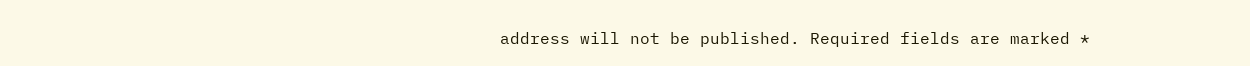address will not be published. Required fields are marked *